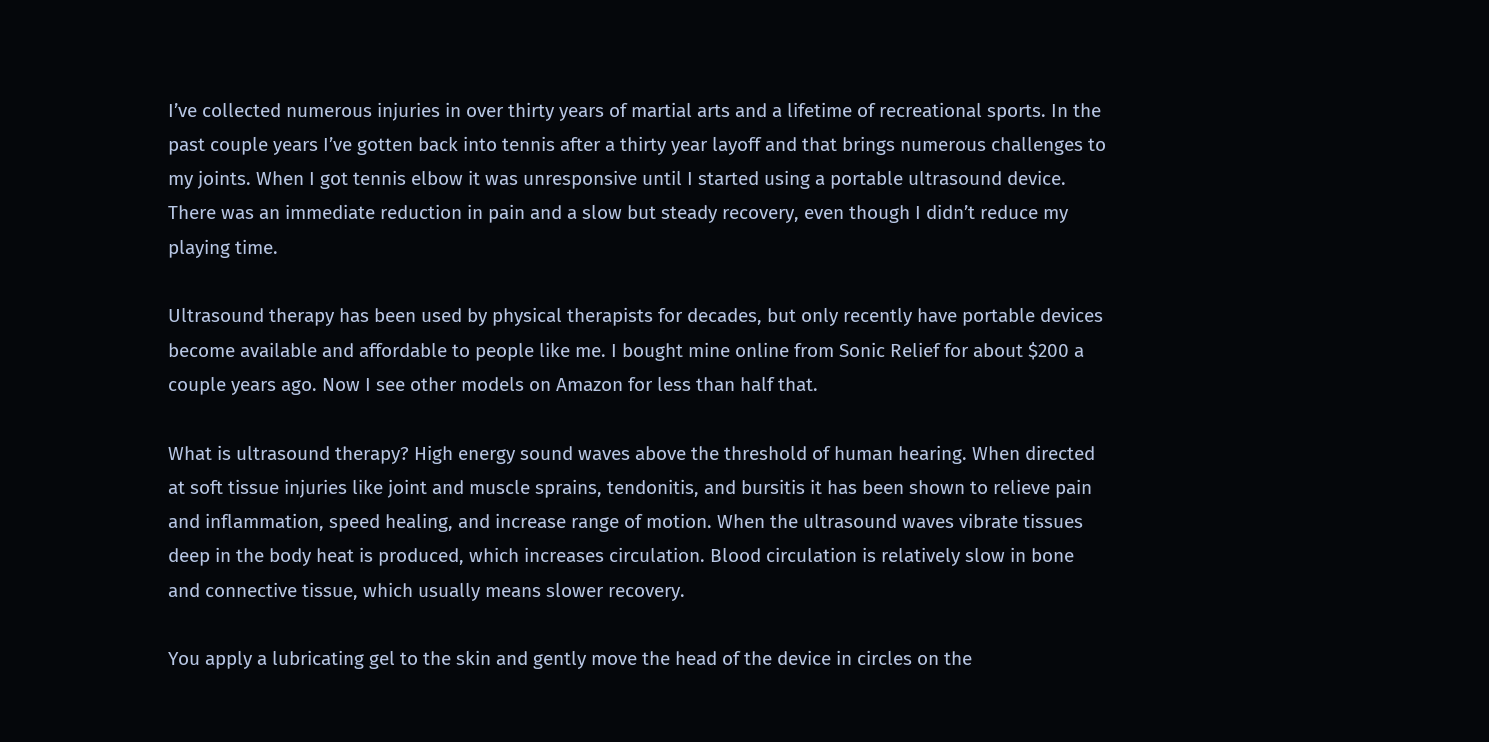I’ve collected numerous injuries in over thirty years of martial arts and a lifetime of recreational sports. In the past couple years I’ve gotten back into tennis after a thirty year layoff and that brings numerous challenges to my joints. When I got tennis elbow it was unresponsive until I started using a portable ultrasound device. There was an immediate reduction in pain and a slow but steady recovery, even though I didn’t reduce my playing time.

Ultrasound therapy has been used by physical therapists for decades, but only recently have portable devices become available and affordable to people like me. I bought mine online from Sonic Relief for about $200 a couple years ago. Now I see other models on Amazon for less than half that.

What is ultrasound therapy? High energy sound waves above the threshold of human hearing. When directed at soft tissue injuries like joint and muscle sprains, tendonitis, and bursitis it has been shown to relieve pain and inflammation, speed healing, and increase range of motion. When the ultrasound waves vibrate tissues deep in the body heat is produced, which increases circulation. Blood circulation is relatively slow in bone and connective tissue, which usually means slower recovery.

You apply a lubricating gel to the skin and gently move the head of the device in circles on the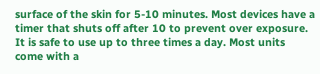surface of the skin for 5-10 minutes. Most devices have a timer that shuts off after 10 to prevent over exposure. It is safe to use up to three times a day. Most units come with a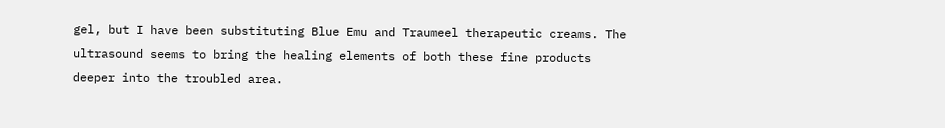gel, but I have been substituting Blue Emu and Traumeel therapeutic creams. The ultrasound seems to bring the healing elements of both these fine products deeper into the troubled area.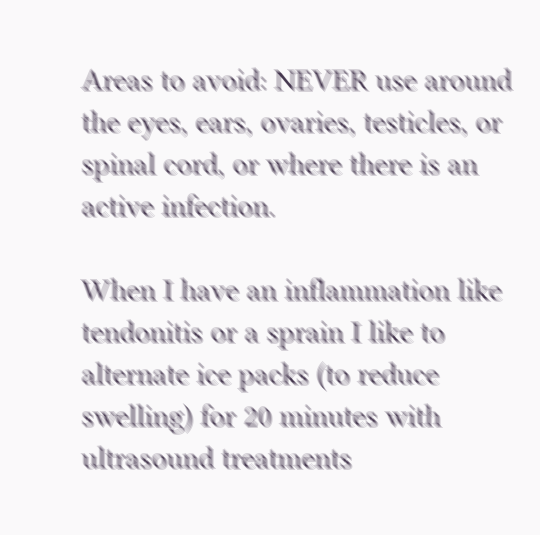Areas to avoid: NEVER use around the eyes, ears, ovaries, testicles, or spinal cord, or where there is an active infection.

When I have an inflammation like tendonitis or a sprain I like to alternate ice packs (to reduce swelling) for 20 minutes with ultrasound treatments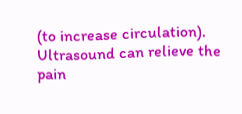(to increase circulation). Ultrasound can relieve the pain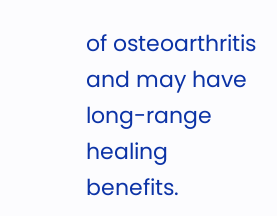of osteoarthritis and may have long-range healing benefits.